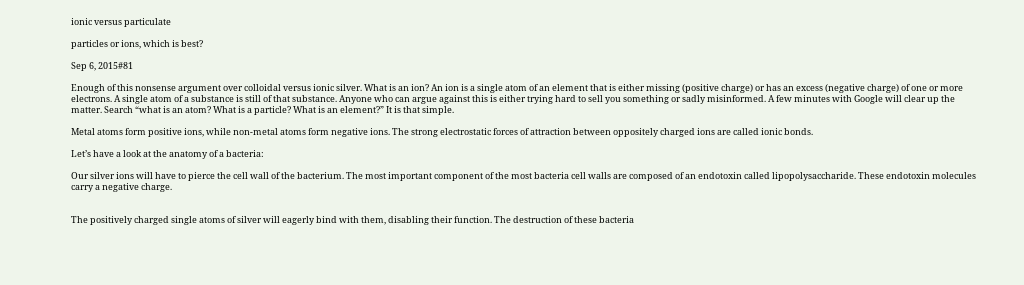ionic versus particulate

particles or ions, which is best?

Sep 6, 2015#81

Enough of this nonsense argument over colloidal versus ionic silver. What is an ion? An ion is a single atom of an element that is either missing (positive charge) or has an excess (negative charge) of one or more electrons. A single atom of a substance is still of that substance. Anyone who can argue against this is either trying hard to sell you something or sadly misinformed. A few minutes with Google will clear up the matter. Search “what is an atom? What is a particle? What is an element?” It is that simple.

Metal atoms form positive ions, while non-metal atoms form negative ions. The strong electrostatic forces of attraction between oppositely charged ions are called ionic bonds.

Let’s have a look at the anatomy of a bacteria:

Our silver ions will have to pierce the cell wall of the bacterium. The most important component of the most bacteria cell walls are composed of an endotoxin called lipopolysaccharide. These endotoxin molecules carry a negative charge.


The positively charged single atoms of silver will eagerly bind with them, disabling their function. The destruction of these bacteria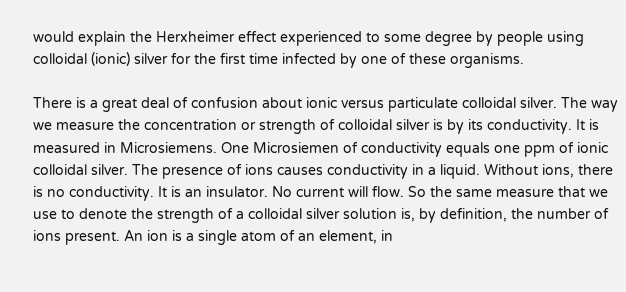would explain the Herxheimer effect experienced to some degree by people using colloidal (ionic) silver for the first time infected by one of these organisms.

There is a great deal of confusion about ionic versus particulate colloidal silver. The way we measure the concentration or strength of colloidal silver is by its conductivity. It is measured in Microsiemens. One Microsiemen of conductivity equals one ppm of ionic colloidal silver. The presence of ions causes conductivity in a liquid. Without ions, there is no conductivity. It is an insulator. No current will flow. So the same measure that we use to denote the strength of a colloidal silver solution is, by definition, the number of ions present. An ion is a single atom of an element, in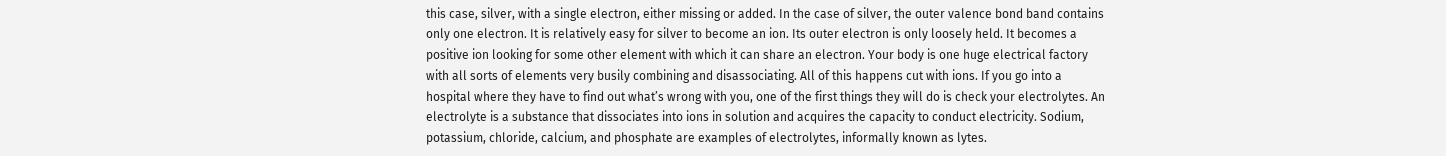this case, silver, with a single electron, either missing or added. In the case of silver, the outer valence bond band contains only one electron. It is relatively easy for silver to become an ion. Its outer electron is only loosely held. It becomes a positive ion looking for some other element with which it can share an electron. Your body is one huge electrical factory with all sorts of elements very busily combining and disassociating. All of this happens cut with ions. If you go into a hospital where they have to find out what’s wrong with you, one of the first things they will do is check your electrolytes. An electrolyte is a substance that dissociates into ions in solution and acquires the capacity to conduct electricity. Sodium, potassium, chloride, calcium, and phosphate are examples of electrolytes, informally known as lytes.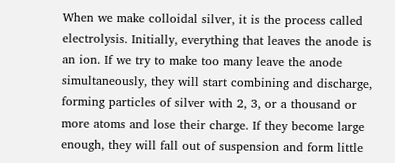When we make colloidal silver, it is the process called electrolysis. Initially, everything that leaves the anode is an ion. If we try to make too many leave the anode simultaneously, they will start combining and discharge, forming particles of silver with 2, 3, or a thousand or more atoms and lose their charge. If they become large enough, they will fall out of suspension and form little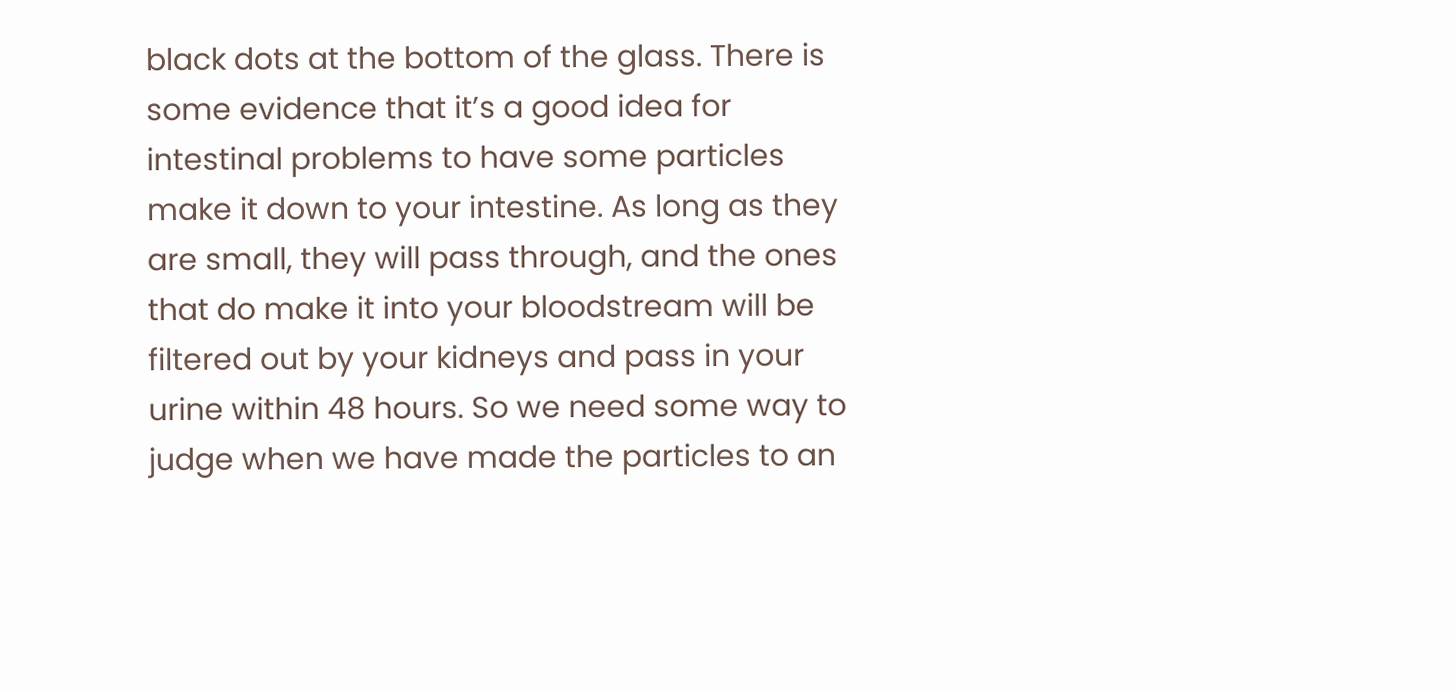black dots at the bottom of the glass. There is some evidence that it’s a good idea for intestinal problems to have some particles make it down to your intestine. As long as they are small, they will pass through, and the ones that do make it into your bloodstream will be filtered out by your kidneys and pass in your urine within 48 hours. So we need some way to judge when we have made the particles to an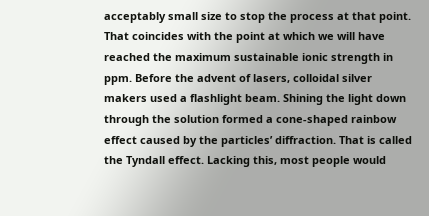acceptably small size to stop the process at that point. That coincides with the point at which we will have reached the maximum sustainable ionic strength in ppm. Before the advent of lasers, colloidal silver makers used a flashlight beam. Shining the light down through the solution formed a cone-shaped rainbow effect caused by the particles’ diffraction. That is called the Tyndall effect. Lacking this, most people would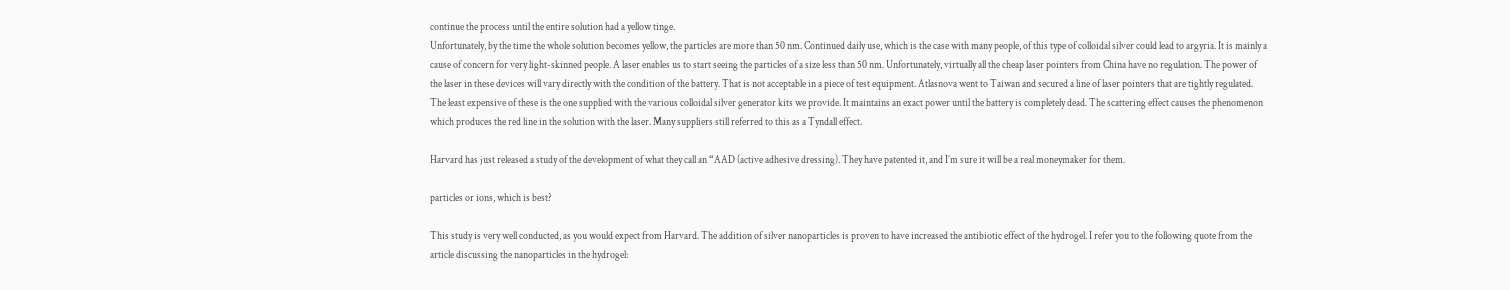continue the process until the entire solution had a yellow tinge.
Unfortunately, by the time the whole solution becomes yellow, the particles are more than 50 nm. Continued daily use, which is the case with many people, of this type of colloidal silver could lead to argyria. It is mainly a cause of concern for very light-skinned people. A laser enables us to start seeing the particles of a size less than 50 nm. Unfortunately, virtually all the cheap laser pointers from China have no regulation. The power of the laser in these devices will vary directly with the condition of the battery. That is not acceptable in a piece of test equipment. Atlasnova went to Taiwan and secured a line of laser pointers that are tightly regulated. The least expensive of these is the one supplied with the various colloidal silver generator kits we provide. It maintains an exact power until the battery is completely dead. The scattering effect causes the phenomenon which produces the red line in the solution with the laser. Many suppliers still referred to this as a Tyndall effect.

Harvard has just released a study of the development of what they call an “AAD (active adhesive dressing). They have patented it, and I’m sure it will be a real moneymaker for them.

particles or ions, which is best?

This study is very well conducted, as you would expect from Harvard. The addition of silver nanoparticles is proven to have increased the antibiotic effect of the hydrogel. I refer you to the following quote from the article discussing the nanoparticles in the hydrogel: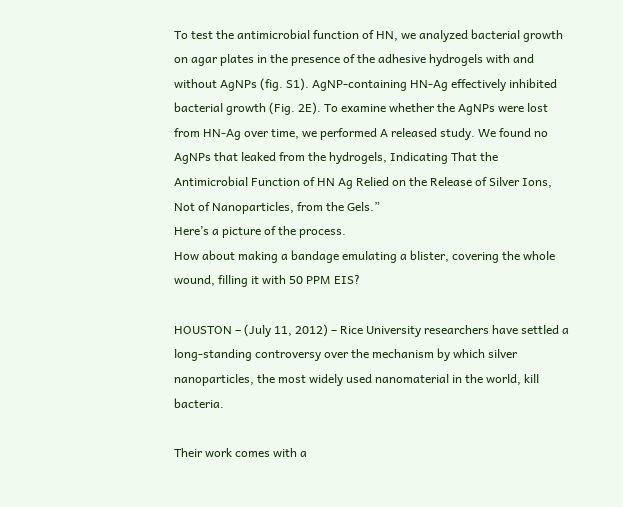To test the antimicrobial function of HN, we analyzed bacterial growth on agar plates in the presence of the adhesive hydrogels with and without AgNPs (fig. S1). AgNP-containing HN-Ag effectively inhibited bacterial growth (Fig. 2E). To examine whether the AgNPs were lost from HN-Ag over time, we performed A released study. We found no AgNPs that leaked from the hydrogels, Indicating That the Antimicrobial Function of HN Ag Relied on the Release of Silver Ions, Not of Nanoparticles, from the Gels.”
Here’s a picture of the process.
How about making a bandage emulating a blister, covering the whole wound, filling it with 50 PPM EIS?

HOUSTON – (July 11, 2012) – Rice University researchers have settled a long-standing controversy over the mechanism by which silver nanoparticles, the most widely used nanomaterial in the world, kill bacteria.

Their work comes with a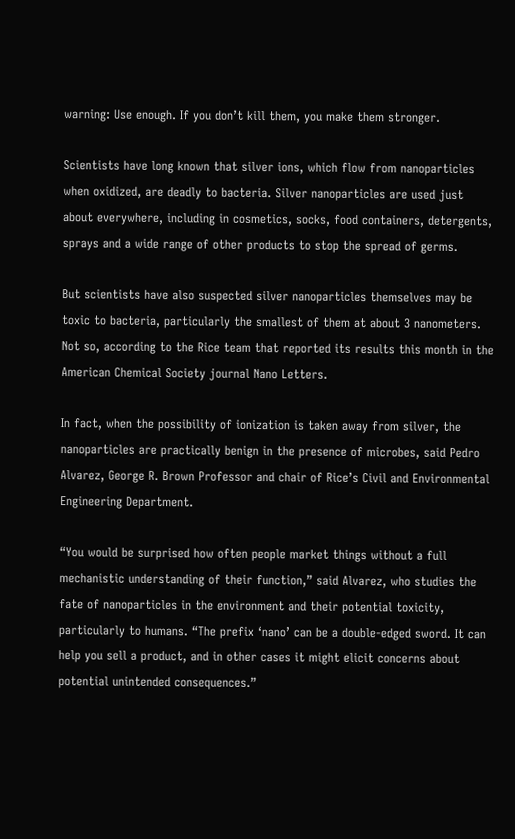warning: Use enough. If you don’t kill them, you make them stronger.

Scientists have long known that silver ions, which flow from nanoparticles when oxidized, are deadly to bacteria. Silver nanoparticles are used just about everywhere, including in cosmetics, socks, food containers, detergents, sprays and a wide range of other products to stop the spread of germs.

But scientists have also suspected silver nanoparticles themselves may be toxic to bacteria, particularly the smallest of them at about 3 nanometers. Not so, according to the Rice team that reported its results this month in the American Chemical Society journal Nano Letters.

In fact, when the possibility of ionization is taken away from silver, the nanoparticles are practically benign in the presence of microbes, said Pedro Alvarez, George R. Brown Professor and chair of Rice’s Civil and Environmental Engineering Department.

“You would be surprised how often people market things without a full mechanistic understanding of their function,” said Alvarez, who studies the fate of nanoparticles in the environment and their potential toxicity, particularly to humans. “The prefix ‘nano’ can be a double-edged sword. It can help you sell a product, and in other cases it might elicit concerns about potential unintended consequences.”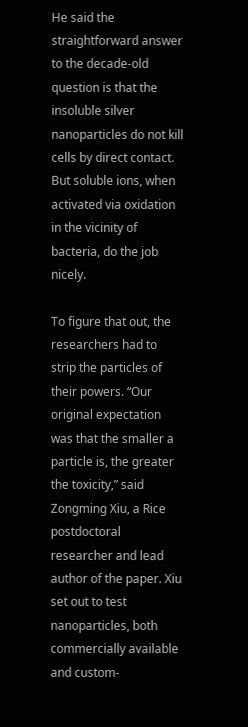He said the straightforward answer to the decade-old question is that the insoluble silver nanoparticles do not kill cells by direct contact. But soluble ions, when activated via oxidation in the vicinity of bacteria, do the job nicely.

To figure that out, the researchers had to strip the particles of their powers. “Our original expectation was that the smaller a particle is, the greater the toxicity,” said Zongming Xiu, a Rice postdoctoral researcher and lead author of the paper. Xiu set out to test nanoparticles, both commercially available and custom-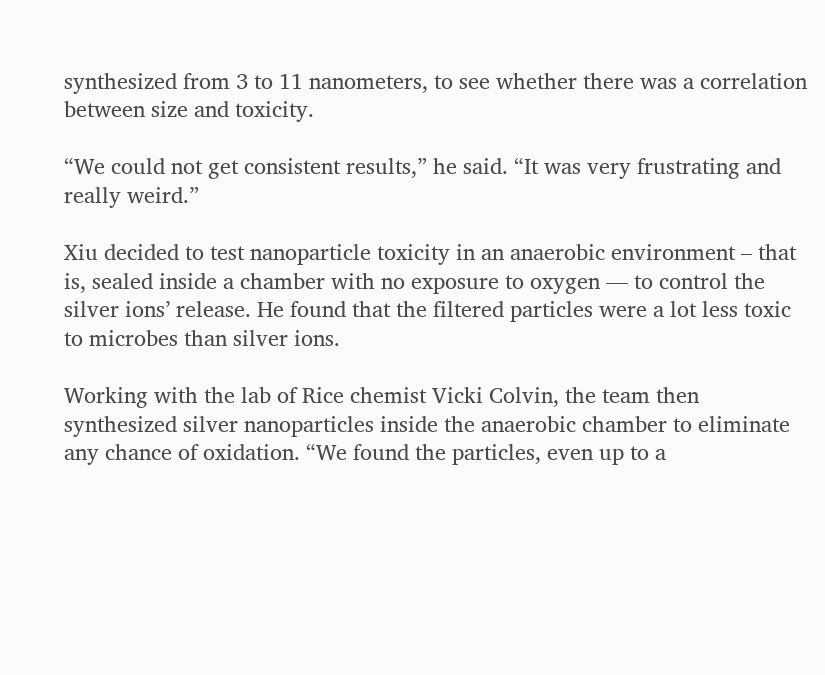synthesized from 3 to 11 nanometers, to see whether there was a correlation between size and toxicity.

“We could not get consistent results,” he said. “It was very frustrating and really weird.”

Xiu decided to test nanoparticle toxicity in an anaerobic environment – that is, sealed inside a chamber with no exposure to oxygen — to control the silver ions’ release. He found that the filtered particles were a lot less toxic to microbes than silver ions.

Working with the lab of Rice chemist Vicki Colvin, the team then synthesized silver nanoparticles inside the anaerobic chamber to eliminate any chance of oxidation. “We found the particles, even up to a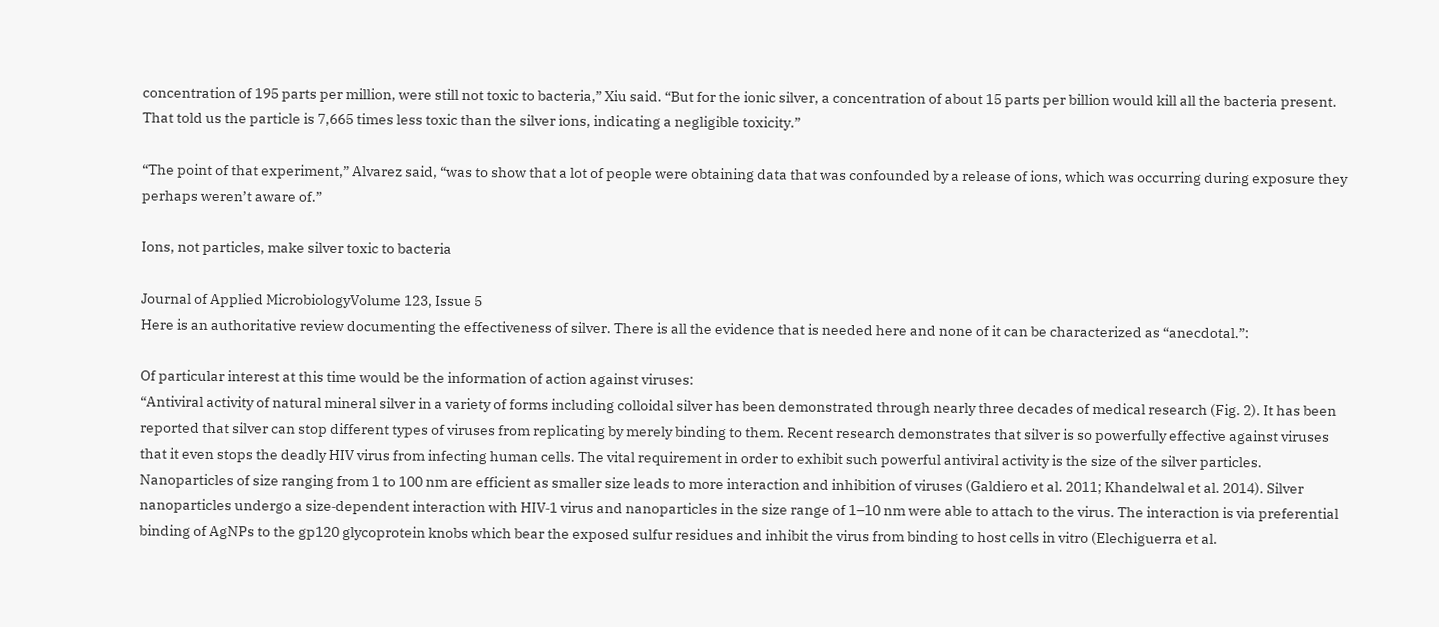concentration of 195 parts per million, were still not toxic to bacteria,” Xiu said. “But for the ionic silver, a concentration of about 15 parts per billion would kill all the bacteria present. That told us the particle is 7,665 times less toxic than the silver ions, indicating a negligible toxicity.”

“The point of that experiment,” Alvarez said, “was to show that a lot of people were obtaining data that was confounded by a release of ions, which was occurring during exposure they perhaps weren’t aware of.”

Ions, not particles, make silver toxic to bacteria

Journal of Applied MicrobiologyVolume 123, Issue 5
Here is an authoritative review documenting the effectiveness of silver. There is all the evidence that is needed here and none of it can be characterized as “anecdotal.”:

Of particular interest at this time would be the information of action against viruses:
“Antiviral activity of natural mineral silver in a variety of forms including colloidal silver has been demonstrated through nearly three decades of medical research (Fig. 2). It has been reported that silver can stop different types of viruses from replicating by merely binding to them. Recent research demonstrates that silver is so powerfully effective against viruses that it even stops the deadly HIV virus from infecting human cells. The vital requirement in order to exhibit such powerful antiviral activity is the size of the silver particles. Nanoparticles of size ranging from 1 to 100 nm are efficient as smaller size leads to more interaction and inhibition of viruses (Galdiero et al. 2011; Khandelwal et al. 2014). Silver nanoparticles undergo a size‐dependent interaction with HIV‐1 virus and nanoparticles in the size range of 1–10 nm were able to attach to the virus. The interaction is via preferential binding of AgNPs to the gp120 glycoprotein knobs which bear the exposed sulfur residues and inhibit the virus from binding to host cells in vitro (Elechiguerra et al.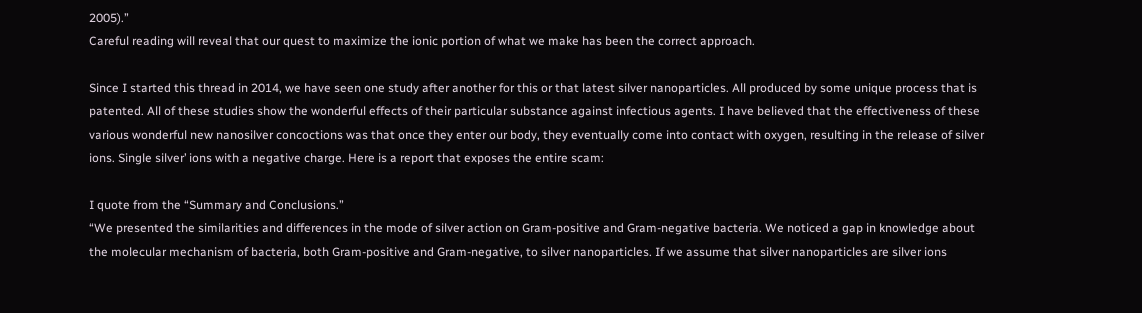2005).”
Careful reading will reveal that our quest to maximize the ionic portion of what we make has been the correct approach.

Since I started this thread in 2014, we have seen one study after another for this or that latest silver nanoparticles. All produced by some unique process that is patented. All of these studies show the wonderful effects of their particular substance against infectious agents. I have believed that the effectiveness of these various wonderful new nanosilver concoctions was that once they enter our body, they eventually come into contact with oxygen, resulting in the release of silver ions. Single silver’ ions with a negative charge. Here is a report that exposes the entire scam:

I quote from the “Summary and Conclusions.”
“We presented the similarities and differences in the mode of silver action on Gram-positive and Gram-negative bacteria. We noticed a gap in knowledge about the molecular mechanism of bacteria, both Gram-positive and Gram-negative, to silver nanoparticles. If we assume that silver nanoparticles are silver ions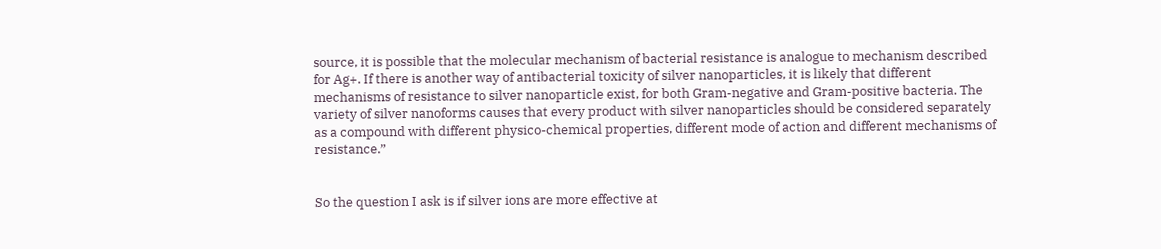source, it is possible that the molecular mechanism of bacterial resistance is analogue to mechanism described for Ag+. If there is another way of antibacterial toxicity of silver nanoparticles, it is likely that different mechanisms of resistance to silver nanoparticle exist, for both Gram-negative and Gram-positive bacteria. The variety of silver nanoforms causes that every product with silver nanoparticles should be considered separately as a compound with different physico-chemical properties, different mode of action and different mechanisms of resistance.”


So the question I ask is if silver ions are more effective at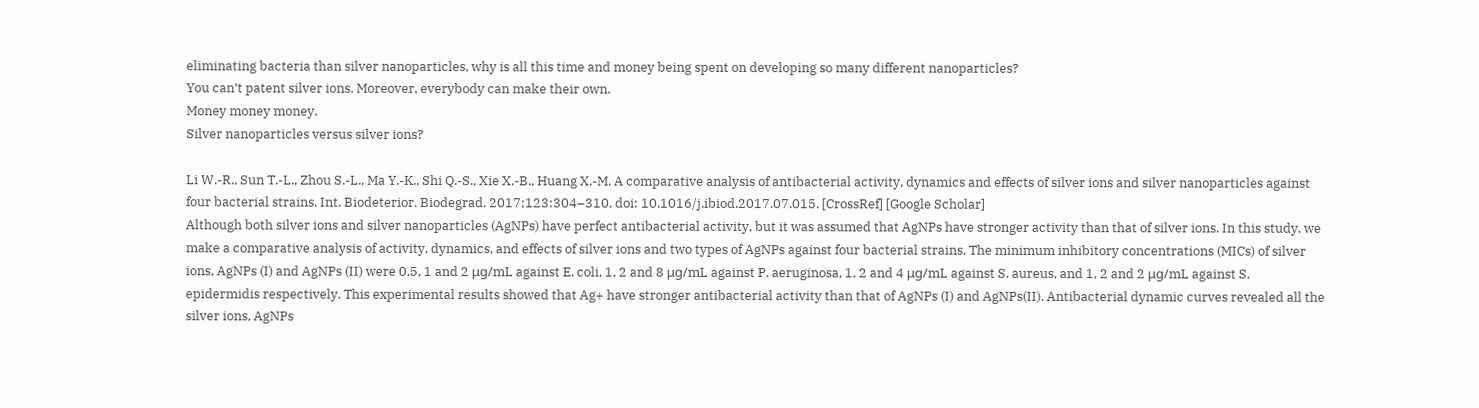eliminating bacteria than silver nanoparticles, why is all this time and money being spent on developing so many different nanoparticles?
You can’t patent silver ions. Moreover, everybody can make their own.
Money money money.
Silver nanoparticles versus silver ions?

Li W.-R., Sun T.-L., Zhou S.-L., Ma Y.-K., Shi Q.-S., Xie X.-B., Huang X.-M. A comparative analysis of antibacterial activity, dynamics and effects of silver ions and silver nanoparticles against four bacterial strains. Int. Biodeterior. Biodegrad. 2017;123:304–310. doi: 10.1016/j.ibiod.2017.07.015. [CrossRef] [Google Scholar]
Although both silver ions and silver nanoparticles (AgNPs) have perfect antibacterial activity, but it was assumed that AgNPs have stronger activity than that of silver ions. In this study, we make a comparative analysis of activity, dynamics, and effects of silver ions and two types of AgNPs against four bacterial strains. The minimum inhibitory concentrations (MICs) of silver ions, AgNPs (I) and AgNPs (II) were 0.5, 1 and 2 μg/mL against E. coli, 1, 2 and 8 μg/mL against P. aeruginosa, 1, 2 and 4 μg/mL against S. aureus, and 1, 2 and 2 μg/mL against S. epidermidis respectively. This experimental results showed that Ag+ have stronger antibacterial activity than that of AgNPs (I) and AgNPs(II). Antibacterial dynamic curves revealed all the silver ions, AgNPs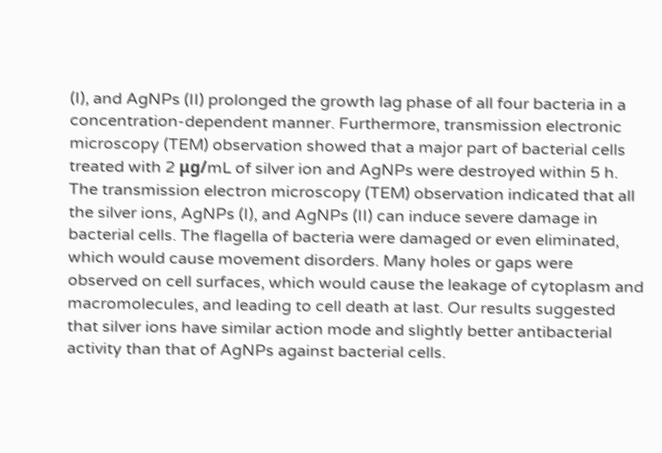(I), and AgNPs (II) prolonged the growth lag phase of all four bacteria in a concentration-dependent manner. Furthermore, transmission electronic microscopy (TEM) observation showed that a major part of bacterial cells treated with 2 μg/mL of silver ion and AgNPs were destroyed within 5 h. The transmission electron microscopy (TEM) observation indicated that all the silver ions, AgNPs (I), and AgNPs (II) can induce severe damage in bacterial cells. The flagella of bacteria were damaged or even eliminated, which would cause movement disorders. Many holes or gaps were observed on cell surfaces, which would cause the leakage of cytoplasm and macromolecules, and leading to cell death at last. Our results suggested that silver ions have similar action mode and slightly better antibacterial activity than that of AgNPs against bacterial cells.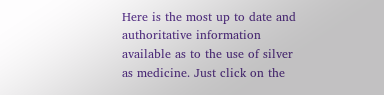Here is the most up to date and authoritative information available as to the use of silver as medicine. Just click on the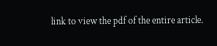link to view the pdf of the entire article.